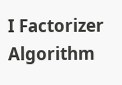I Factorizer Algorithm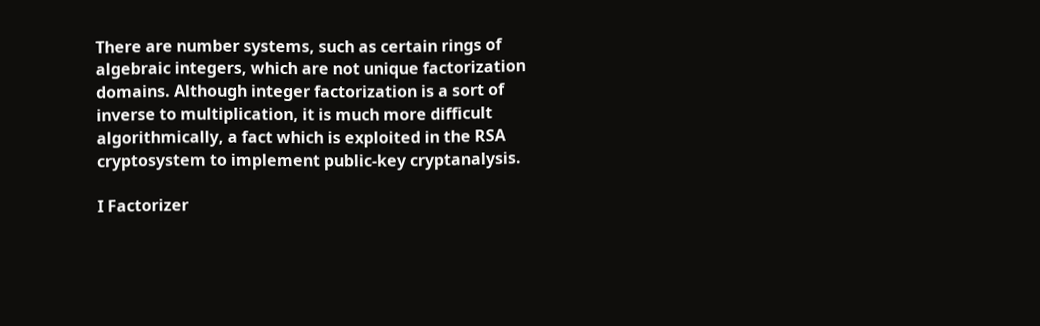There are number systems, such as certain rings of algebraic integers, which are not unique factorization domains. Although integer factorization is a sort of inverse to multiplication, it is much more difficult algorithmically, a fact which is exploited in the RSA cryptosystem to implement public-key cryptanalysis.

I Factorizer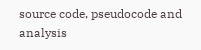source code, pseudocode and analysis